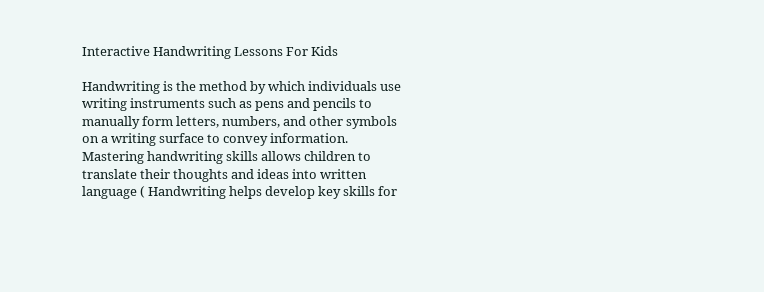Interactive Handwriting Lessons For Kids

Handwriting is the method by which individuals use writing instruments such as pens and pencils to manually form letters, numbers, and other symbols on a writing surface to convey information. Mastering handwriting skills allows children to translate their thoughts and ideas into written language ( Handwriting helps develop key skills for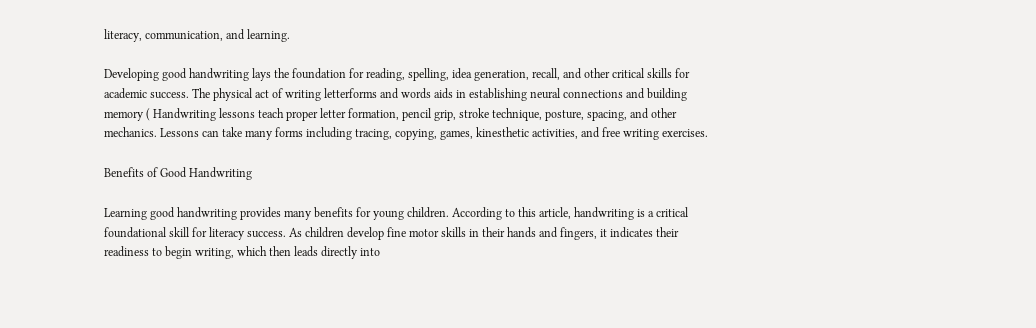literacy, communication, and learning.

Developing good handwriting lays the foundation for reading, spelling, idea generation, recall, and other critical skills for academic success. The physical act of writing letterforms and words aids in establishing neural connections and building memory ( Handwriting lessons teach proper letter formation, pencil grip, stroke technique, posture, spacing, and other mechanics. Lessons can take many forms including tracing, copying, games, kinesthetic activities, and free writing exercises.

Benefits of Good Handwriting

Learning good handwriting provides many benefits for young children. According to this article, handwriting is a critical foundational skill for literacy success. As children develop fine motor skills in their hands and fingers, it indicates their readiness to begin writing, which then leads directly into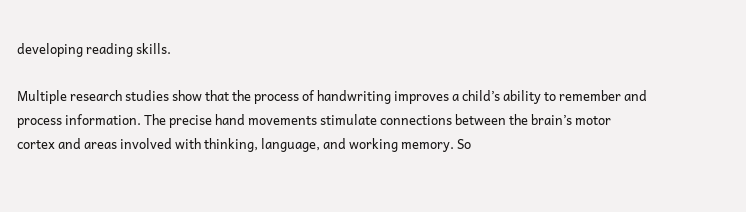developing reading skills.

Multiple research studies show that the process of handwriting improves a child’s ability to remember and process information. The precise hand movements stimulate connections between the brain’s motor cortex and areas involved with thinking, language, and working memory. So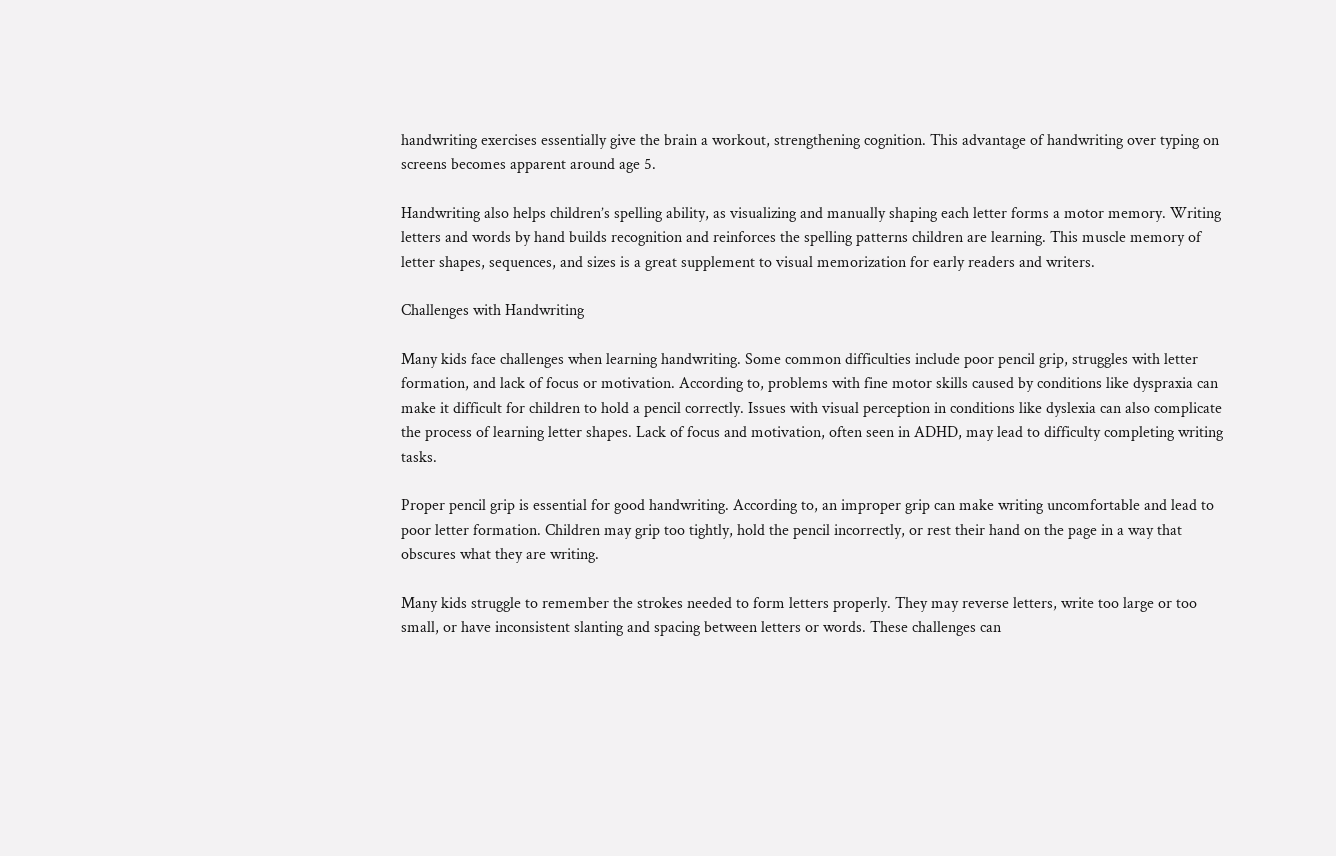handwriting exercises essentially give the brain a workout, strengthening cognition. This advantage of handwriting over typing on screens becomes apparent around age 5.

Handwriting also helps children’s spelling ability, as visualizing and manually shaping each letter forms a motor memory. Writing letters and words by hand builds recognition and reinforces the spelling patterns children are learning. This muscle memory of letter shapes, sequences, and sizes is a great supplement to visual memorization for early readers and writers.

Challenges with Handwriting

Many kids face challenges when learning handwriting. Some common difficulties include poor pencil grip, struggles with letter formation, and lack of focus or motivation. According to, problems with fine motor skills caused by conditions like dyspraxia can make it difficult for children to hold a pencil correctly. Issues with visual perception in conditions like dyslexia can also complicate the process of learning letter shapes. Lack of focus and motivation, often seen in ADHD, may lead to difficulty completing writing tasks.

Proper pencil grip is essential for good handwriting. According to, an improper grip can make writing uncomfortable and lead to poor letter formation. Children may grip too tightly, hold the pencil incorrectly, or rest their hand on the page in a way that obscures what they are writing.

Many kids struggle to remember the strokes needed to form letters properly. They may reverse letters, write too large or too small, or have inconsistent slanting and spacing between letters or words. These challenges can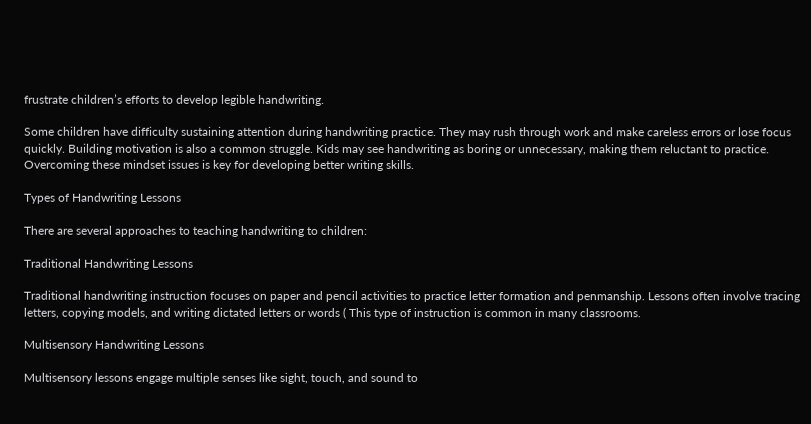frustrate children’s efforts to develop legible handwriting.

Some children have difficulty sustaining attention during handwriting practice. They may rush through work and make careless errors or lose focus quickly. Building motivation is also a common struggle. Kids may see handwriting as boring or unnecessary, making them reluctant to practice. Overcoming these mindset issues is key for developing better writing skills.

Types of Handwriting Lessons

There are several approaches to teaching handwriting to children:

Traditional Handwriting Lessons

Traditional handwriting instruction focuses on paper and pencil activities to practice letter formation and penmanship. Lessons often involve tracing letters, copying models, and writing dictated letters or words ( This type of instruction is common in many classrooms.

Multisensory Handwriting Lessons

Multisensory lessons engage multiple senses like sight, touch, and sound to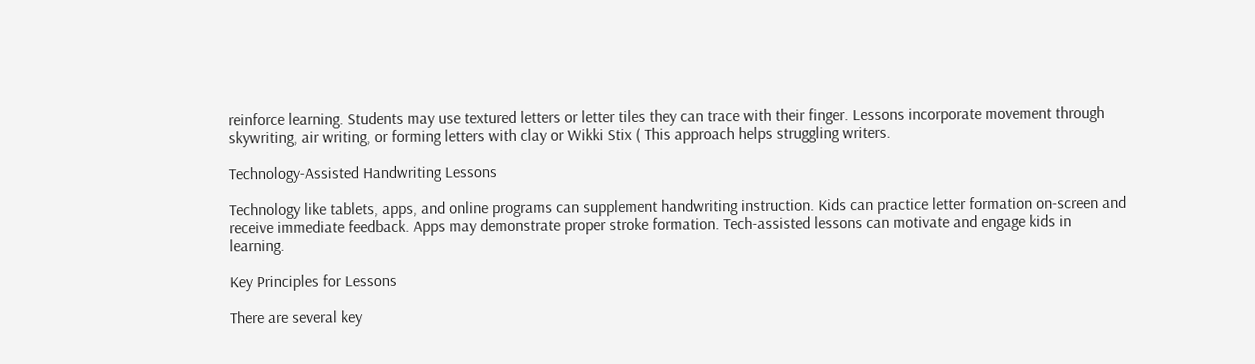reinforce learning. Students may use textured letters or letter tiles they can trace with their finger. Lessons incorporate movement through skywriting, air writing, or forming letters with clay or Wikki Stix ( This approach helps struggling writers.

Technology-Assisted Handwriting Lessons

Technology like tablets, apps, and online programs can supplement handwriting instruction. Kids can practice letter formation on-screen and receive immediate feedback. Apps may demonstrate proper stroke formation. Tech-assisted lessons can motivate and engage kids in learning.

Key Principles for Lessons

There are several key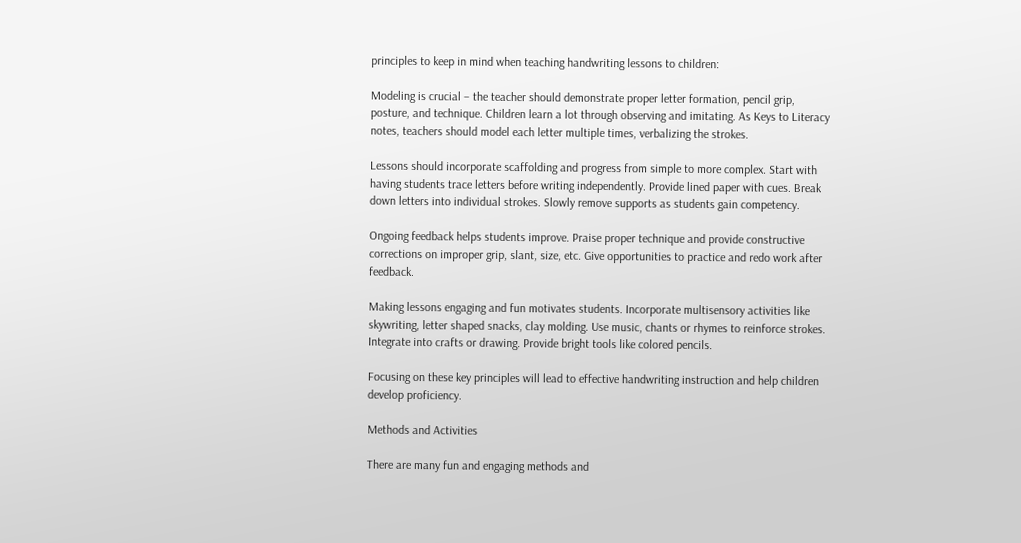principles to keep in mind when teaching handwriting lessons to children:

Modeling is crucial – the teacher should demonstrate proper letter formation, pencil grip, posture, and technique. Children learn a lot through observing and imitating. As Keys to Literacy notes, teachers should model each letter multiple times, verbalizing the strokes.

Lessons should incorporate scaffolding and progress from simple to more complex. Start with having students trace letters before writing independently. Provide lined paper with cues. Break down letters into individual strokes. Slowly remove supports as students gain competency.

Ongoing feedback helps students improve. Praise proper technique and provide constructive corrections on improper grip, slant, size, etc. Give opportunities to practice and redo work after feedback.

Making lessons engaging and fun motivates students. Incorporate multisensory activities like skywriting, letter shaped snacks, clay molding. Use music, chants or rhymes to reinforce strokes. Integrate into crafts or drawing. Provide bright tools like colored pencils.

Focusing on these key principles will lead to effective handwriting instruction and help children develop proficiency.

Methods and Activities

There are many fun and engaging methods and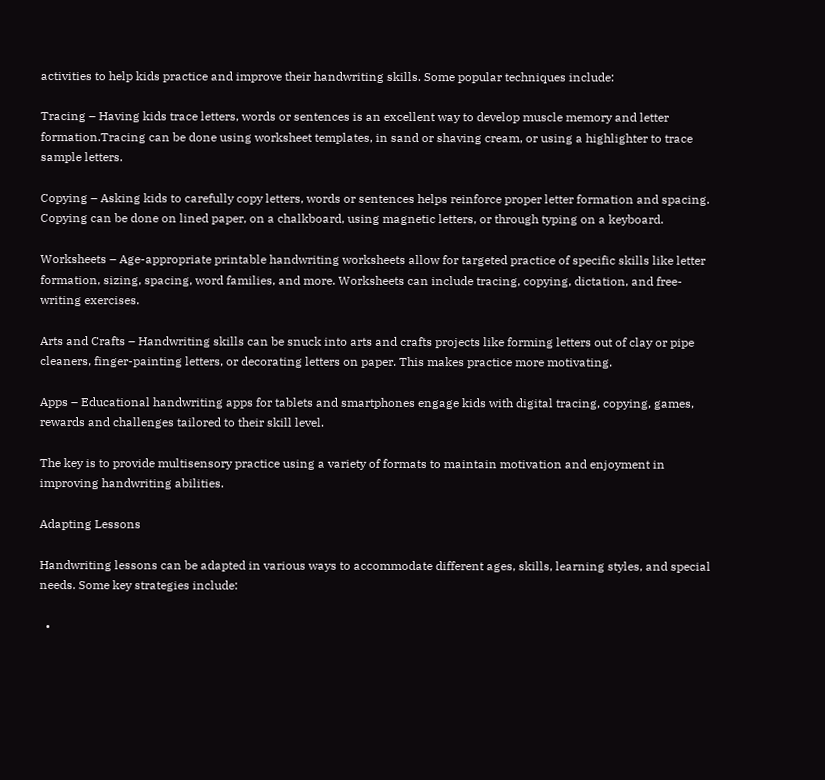activities to help kids practice and improve their handwriting skills. Some popular techniques include:

Tracing – Having kids trace letters, words or sentences is an excellent way to develop muscle memory and letter formation.Tracing can be done using worksheet templates, in sand or shaving cream, or using a highlighter to trace sample letters.

Copying – Asking kids to carefully copy letters, words or sentences helps reinforce proper letter formation and spacing. Copying can be done on lined paper, on a chalkboard, using magnetic letters, or through typing on a keyboard.

Worksheets – Age-appropriate printable handwriting worksheets allow for targeted practice of specific skills like letter formation, sizing, spacing, word families, and more. Worksheets can include tracing, copying, dictation, and free-writing exercises.

Arts and Crafts – Handwriting skills can be snuck into arts and crafts projects like forming letters out of clay or pipe cleaners, finger-painting letters, or decorating letters on paper. This makes practice more motivating.

Apps – Educational handwriting apps for tablets and smartphones engage kids with digital tracing, copying, games, rewards and challenges tailored to their skill level.

The key is to provide multisensory practice using a variety of formats to maintain motivation and enjoyment in improving handwriting abilities.

Adapting Lessons

Handwriting lessons can be adapted in various ways to accommodate different ages, skills, learning styles, and special needs. Some key strategies include:

  •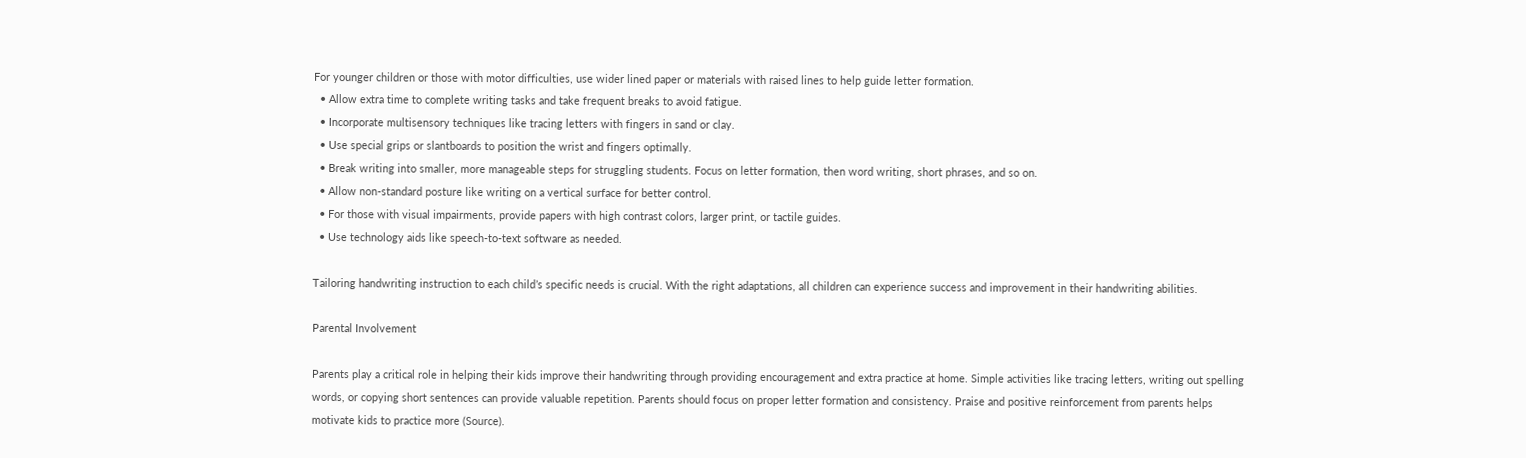For younger children or those with motor difficulties, use wider lined paper or materials with raised lines to help guide letter formation.
  • Allow extra time to complete writing tasks and take frequent breaks to avoid fatigue.
  • Incorporate multisensory techniques like tracing letters with fingers in sand or clay.
  • Use special grips or slantboards to position the wrist and fingers optimally.
  • Break writing into smaller, more manageable steps for struggling students. Focus on letter formation, then word writing, short phrases, and so on.
  • Allow non-standard posture like writing on a vertical surface for better control.
  • For those with visual impairments, provide papers with high contrast colors, larger print, or tactile guides.
  • Use technology aids like speech-to-text software as needed.

Tailoring handwriting instruction to each child’s specific needs is crucial. With the right adaptations, all children can experience success and improvement in their handwriting abilities.

Parental Involvement

Parents play a critical role in helping their kids improve their handwriting through providing encouragement and extra practice at home. Simple activities like tracing letters, writing out spelling words, or copying short sentences can provide valuable repetition. Parents should focus on proper letter formation and consistency. Praise and positive reinforcement from parents helps motivate kids to practice more (Source).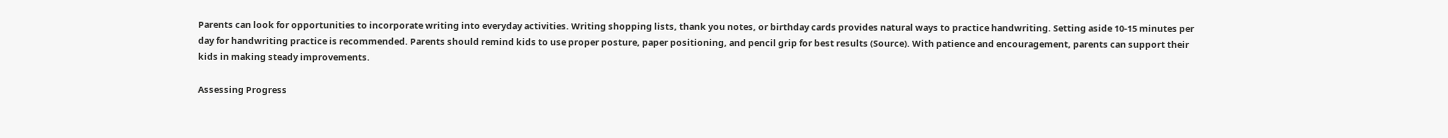Parents can look for opportunities to incorporate writing into everyday activities. Writing shopping lists, thank you notes, or birthday cards provides natural ways to practice handwriting. Setting aside 10-15 minutes per day for handwriting practice is recommended. Parents should remind kids to use proper posture, paper positioning, and pencil grip for best results (Source). With patience and encouragement, parents can support their kids in making steady improvements.

Assessing Progress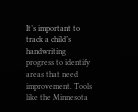It’s important to track a child’s handwriting progress to identify areas that need improvement. Tools like the Minnesota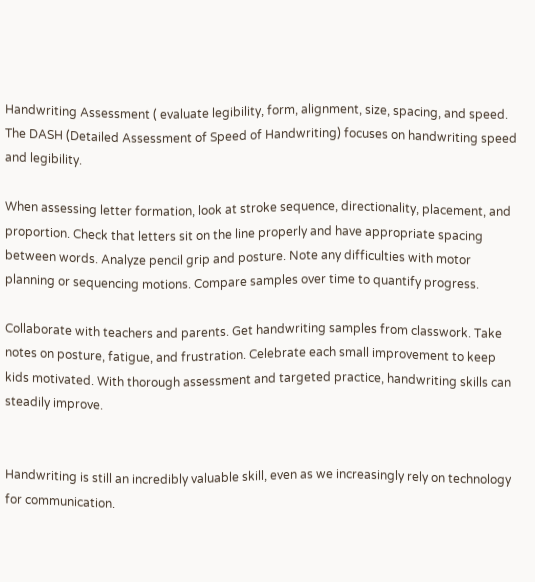Handwriting Assessment ( evaluate legibility, form, alignment, size, spacing, and speed. The DASH (Detailed Assessment of Speed of Handwriting) focuses on handwriting speed and legibility.

When assessing letter formation, look at stroke sequence, directionality, placement, and proportion. Check that letters sit on the line properly and have appropriate spacing between words. Analyze pencil grip and posture. Note any difficulties with motor planning or sequencing motions. Compare samples over time to quantify progress.

Collaborate with teachers and parents. Get handwriting samples from classwork. Take notes on posture, fatigue, and frustration. Celebrate each small improvement to keep kids motivated. With thorough assessment and targeted practice, handwriting skills can steadily improve.


Handwriting is still an incredibly valuable skill, even as we increasingly rely on technology for communication.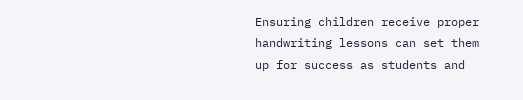Ensuring children receive proper handwriting lessons can set them up for success as students and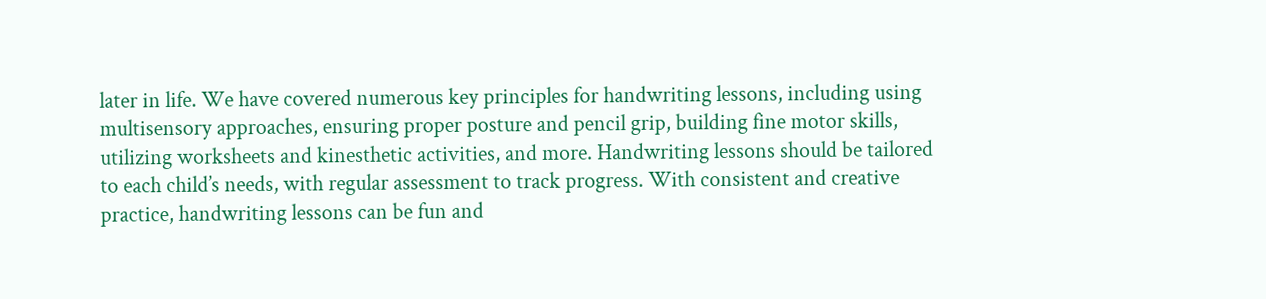later in life. We have covered numerous key principles for handwriting lessons, including using multisensory approaches, ensuring proper posture and pencil grip, building fine motor skills, utilizing worksheets and kinesthetic activities, and more. Handwriting lessons should be tailored to each child’s needs, with regular assessment to track progress. With consistent and creative practice, handwriting lessons can be fun and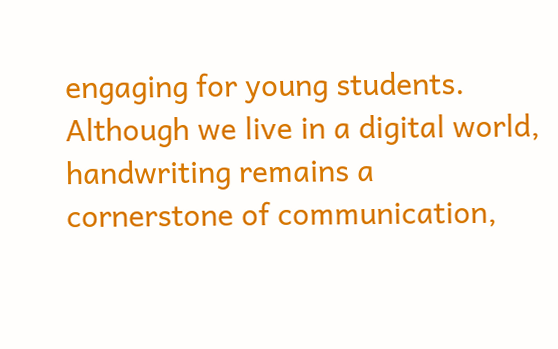engaging for young students. Although we live in a digital world, handwriting remains a cornerstone of communication,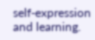self-expression and learning.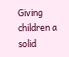Giving children a solid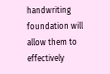handwriting foundation will allow them to effectively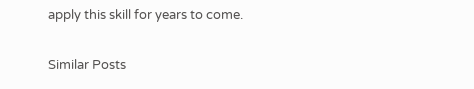apply this skill for years to come.

Similar Posts